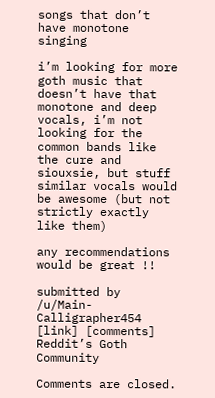songs that don’t have monotone singing

i’m looking for more goth music that doesn’t have that monotone and deep vocals, i’m not looking for the common bands like the cure and siouxsie, but stuff similar vocals would be awesome (but not strictly exactly like them)

any recommendations would be great !!

submitted by /u/Main-Calligrapher454
[link] [comments]
Reddit’s Goth Community

Comments are closed.